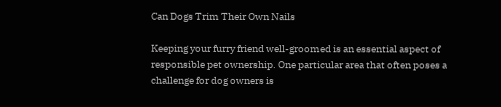Can Dogs Trim Their Own Nails

Keeping your furry friend well-groomed is an essential aspect of responsible pet ownership. One particular area that often poses a challenge for dog owners is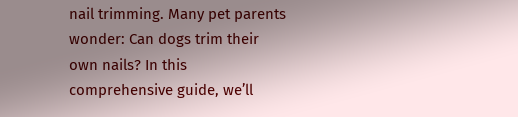nail trimming. Many pet parents wonder: Can dogs trim their own nails? In this comprehensive guide, we’ll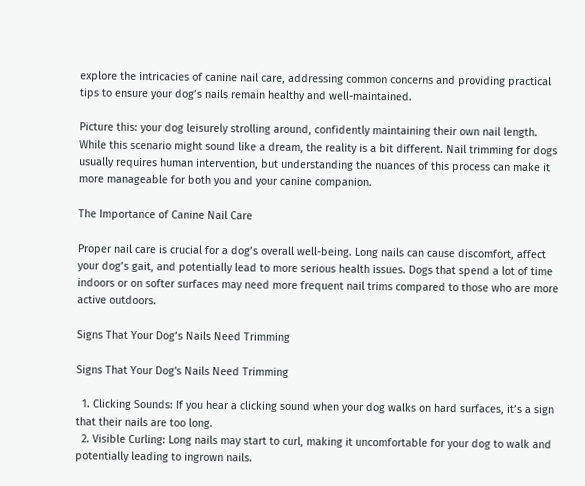explore the intricacies of canine nail care, addressing common concerns and providing practical tips to ensure your dog’s nails remain healthy and well-maintained.

Picture this: your dog leisurely strolling around, confidently maintaining their own nail length. While this scenario might sound like a dream, the reality is a bit different. Nail trimming for dogs usually requires human intervention, but understanding the nuances of this process can make it more manageable for both you and your canine companion.

The Importance of Canine Nail Care

Proper nail care is crucial for a dog’s overall well-being. Long nails can cause discomfort, affect your dog’s gait, and potentially lead to more serious health issues. Dogs that spend a lot of time indoors or on softer surfaces may need more frequent nail trims compared to those who are more active outdoors.

Signs That Your Dog’s Nails Need Trimming

Signs That Your Dog's Nails Need Trimming

  1. Clicking Sounds: If you hear a clicking sound when your dog walks on hard surfaces, it’s a sign that their nails are too long.
  2. Visible Curling: Long nails may start to curl, making it uncomfortable for your dog to walk and potentially leading to ingrown nails.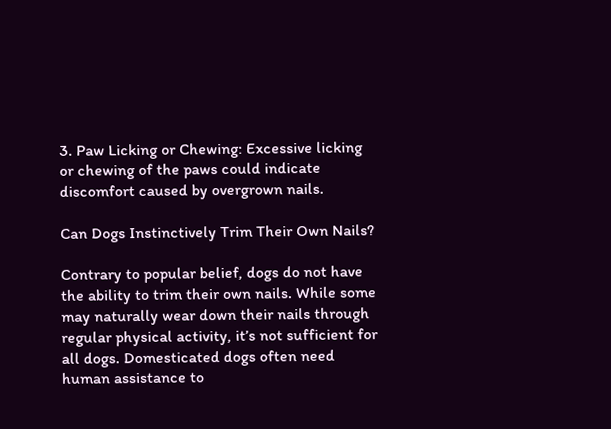3. Paw Licking or Chewing: Excessive licking or chewing of the paws could indicate discomfort caused by overgrown nails.

Can Dogs Instinctively Trim Their Own Nails?

Contrary to popular belief, dogs do not have the ability to trim their own nails. While some may naturally wear down their nails through regular physical activity, it’s not sufficient for all dogs. Domesticated dogs often need human assistance to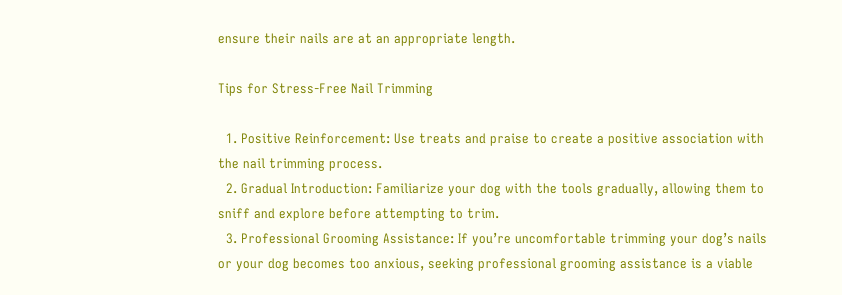ensure their nails are at an appropriate length.

Tips for Stress-Free Nail Trimming

  1. Positive Reinforcement: Use treats and praise to create a positive association with the nail trimming process.
  2. Gradual Introduction: Familiarize your dog with the tools gradually, allowing them to sniff and explore before attempting to trim.
  3. Professional Grooming Assistance: If you’re uncomfortable trimming your dog’s nails or your dog becomes too anxious, seeking professional grooming assistance is a viable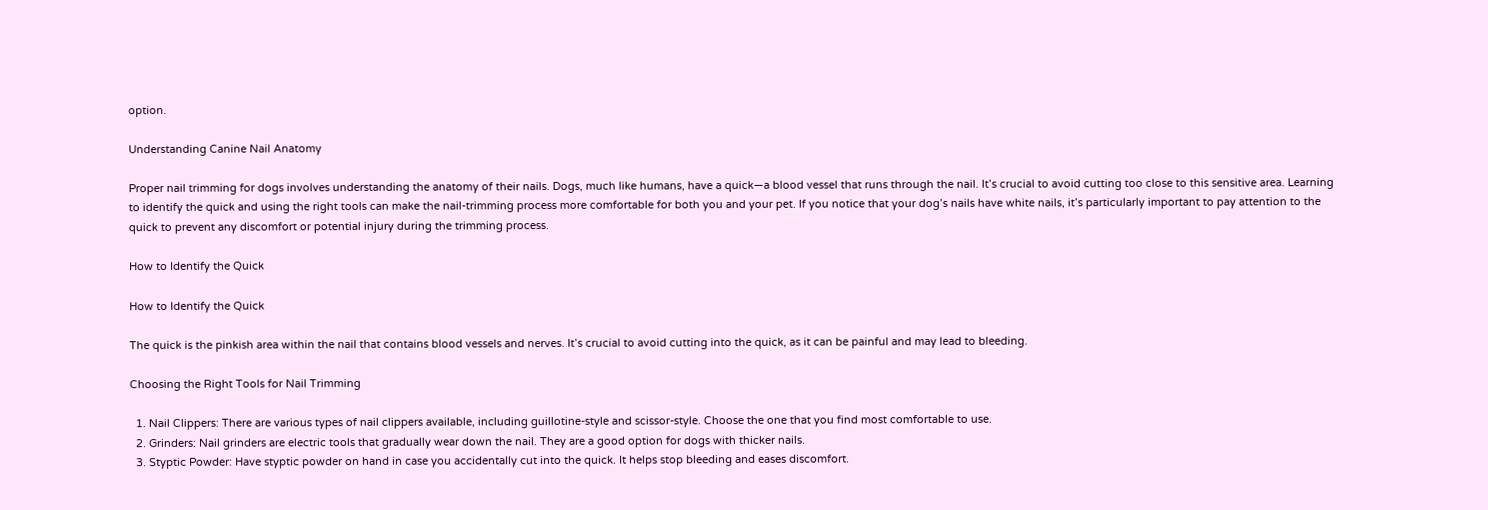option.

Understanding Canine Nail Anatomy

Proper nail trimming for dogs involves understanding the anatomy of their nails. Dogs, much like humans, have a quick—a blood vessel that runs through the nail. It’s crucial to avoid cutting too close to this sensitive area. Learning to identify the quick and using the right tools can make the nail-trimming process more comfortable for both you and your pet. If you notice that your dog’s nails have white nails, it’s particularly important to pay attention to the quick to prevent any discomfort or potential injury during the trimming process.

How to Identify the Quick

How to Identify the Quick

The quick is the pinkish area within the nail that contains blood vessels and nerves. It’s crucial to avoid cutting into the quick, as it can be painful and may lead to bleeding.

Choosing the Right Tools for Nail Trimming

  1. Nail Clippers: There are various types of nail clippers available, including guillotine-style and scissor-style. Choose the one that you find most comfortable to use.
  2. Grinders: Nail grinders are electric tools that gradually wear down the nail. They are a good option for dogs with thicker nails.
  3. Styptic Powder: Have styptic powder on hand in case you accidentally cut into the quick. It helps stop bleeding and eases discomfort.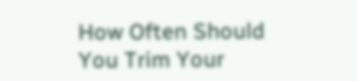How Often Should You Trim Your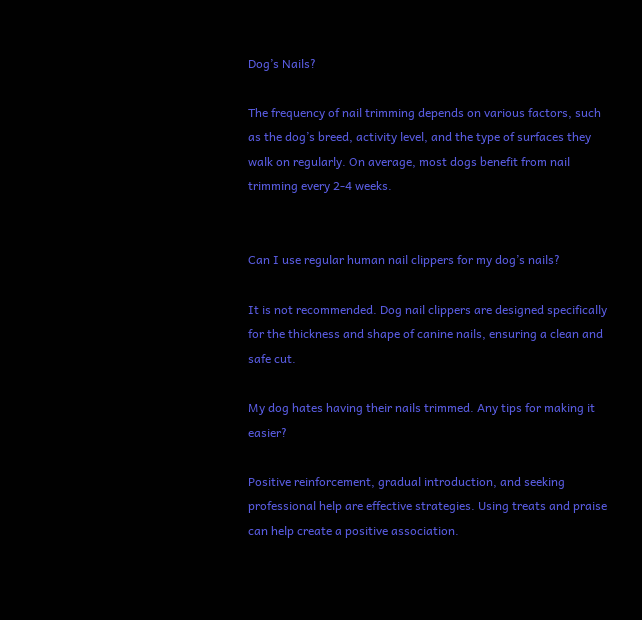Dog’s Nails?

The frequency of nail trimming depends on various factors, such as the dog’s breed, activity level, and the type of surfaces they walk on regularly. On average, most dogs benefit from nail trimming every 2-4 weeks.


Can I use regular human nail clippers for my dog’s nails?

It is not recommended. Dog nail clippers are designed specifically for the thickness and shape of canine nails, ensuring a clean and safe cut.

My dog hates having their nails trimmed. Any tips for making it easier?

Positive reinforcement, gradual introduction, and seeking professional help are effective strategies. Using treats and praise can help create a positive association.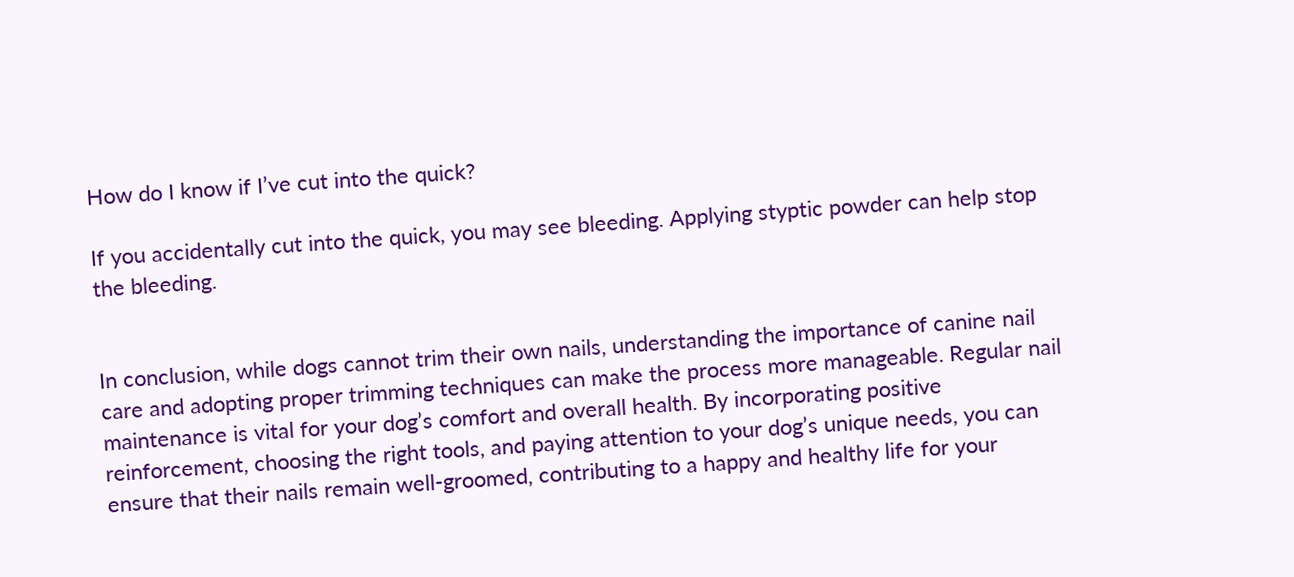How do I know if I’ve cut into the quick?

If you accidentally cut into the quick, you may see bleeding. Applying styptic powder can help stop the bleeding.


In conclusion, while dogs cannot trim their own nails, understanding the importance of canine nail care and adopting proper trimming techniques can make the process more manageable. Regular nail maintenance is vital for your dog’s comfort and overall health. By incorporating positive reinforcement, choosing the right tools, and paying attention to your dog’s unique needs, you can ensure that their nails remain well-groomed, contributing to a happy and healthy life for your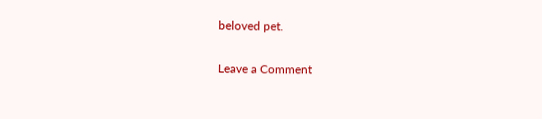beloved pet.

Leave a Comment